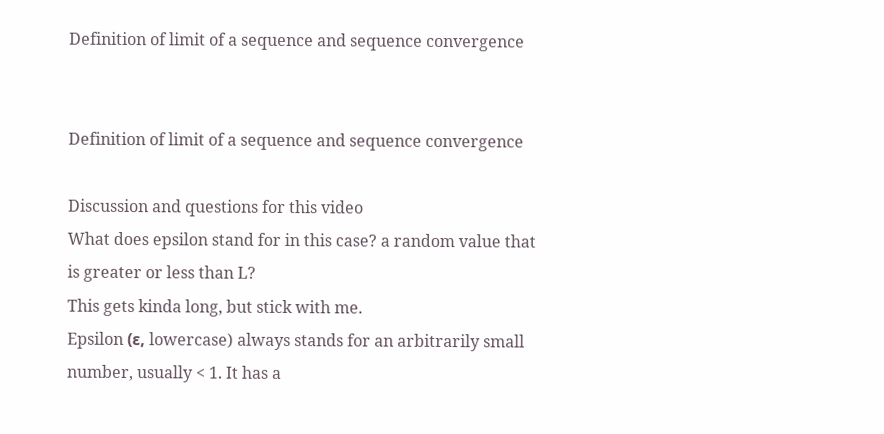Definition of limit of a sequence and sequence convergence


Definition of limit of a sequence and sequence convergence

Discussion and questions for this video
What does epsilon stand for in this case? a random value that is greater or less than L?
This gets kinda long, but stick with me.
Epsilon (ε, lowercase) always stands for an arbitrarily small number, usually < 1. It has a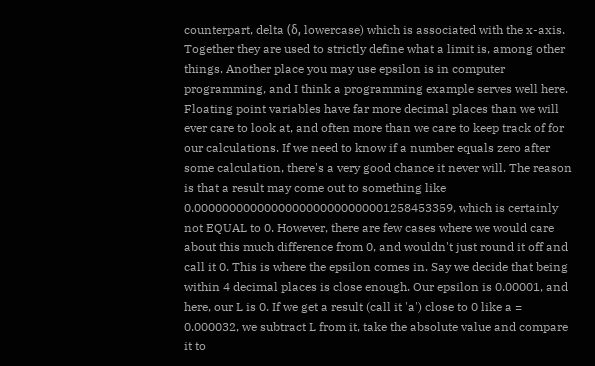counterpart, delta (δ, lowercase) which is associated with the x-axis. Together they are used to strictly define what a limit is, among other things. Another place you may use epsilon is in computer programming, and I think a programming example serves well here. Floating point variables have far more decimal places than we will ever care to look at, and often more than we care to keep track of for our calculations. If we need to know if a number equals zero after some calculation, there's a very good chance it never will. The reason is that a result may come out to something like 0.0000000000000000000000000001258453359, which is certainly not EQUAL to 0. However, there are few cases where we would care about this much difference from 0, and wouldn't just round it off and call it 0. This is where the epsilon comes in. Say we decide that being within 4 decimal places is close enough. Our epsilon is 0.00001, and here, our L is 0. If we get a result (call it 'a') close to 0 like a = 0.000032, we subtract L from it, take the absolute value and compare it to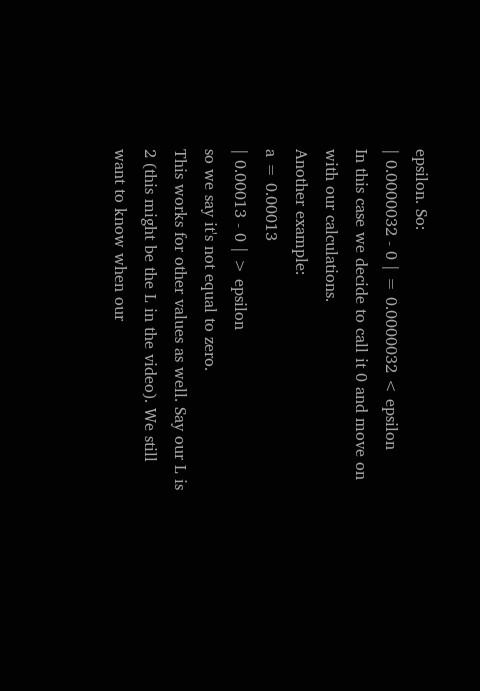epsilon. So:
| 0.0000032 - 0 | = 0.0000032 < epsilon
In this case we decide to call it 0 and move on with our calculations.
Another example:
a = 0.00013
| 0.00013 - 0 | > epsilon
so we say it's not equal to zero.
This works for other values as well. Say our L is 2 (this might be the L in the video). We still want to know when our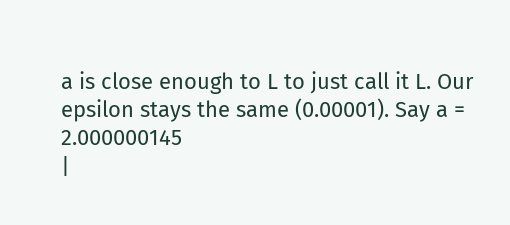a is close enough to L to just call it L. Our epsilon stays the same (0.00001). Say a = 2.000000145
|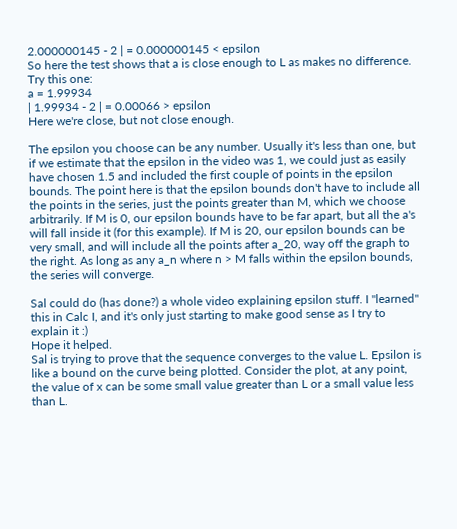2.000000145 - 2 | = 0.000000145 < epsilon
So here the test shows that a is close enough to L as makes no difference.
Try this one:
a = 1.99934
| 1.99934 - 2 | = 0.00066 > epsilon
Here we're close, but not close enough.

The epsilon you choose can be any number. Usually it's less than one, but if we estimate that the epsilon in the video was 1, we could just as easily have chosen 1.5 and included the first couple of points in the epsilon bounds. The point here is that the epsilon bounds don't have to include all the points in the series, just the points greater than M, which we choose arbitrarily. If M is 0, our epsilon bounds have to be far apart, but all the a's will fall inside it (for this example). If M is 20, our epsilon bounds can be very small, and will include all the points after a_20, way off the graph to the right. As long as any a_n where n > M falls within the epsilon bounds, the series will converge.

Sal could do (has done?) a whole video explaining epsilon stuff. I "learned" this in Calc I, and it's only just starting to make good sense as I try to explain it :)
Hope it helped.
Sal is trying to prove that the sequence converges to the value L. Epsilon is like a bound on the curve being plotted. Consider the plot, at any point, the value of x can be some small value greater than L or a small value less than L.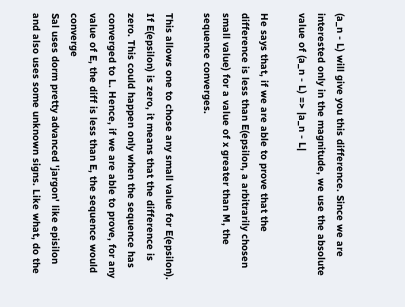(a_n - L) will give you this difference. Since we are interested only in the magnitude, we use the absolute value of (a_n - L) => |a_n - L|

He says that, if we are able to prove that the difference is less than E(epsilon, a arbitrarily chosen small value) for a value of x greater than M, the sequence converges.

This allows one to chose any small value for E(epsilon). If E(epsilon) is zero, it means that the difference is zero. This could happen only when the sequence has converged to L. Hence, if we are able to prove, for any value of E, the diff is less than E, the sequence would converge
Sal uses dorm pretty advanced 'jargon' like episilon and also uses some unknown signs. Like what, do the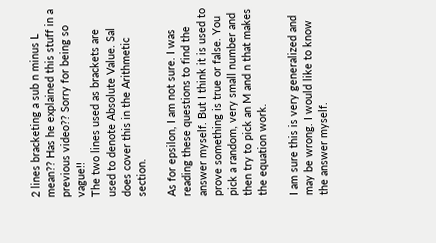2 lines bracketing a sub n minus L mean?? Has he explained this stuff in a previous video?? Sorry for being so vague!!
The two lines used as brackets are used to denote Absolute Value. Sal does cover this in the Arithmetic section.

As for epsilon, I am not sure. I was reading these questions to find the answer myself. But I think it is used to prove something is true or false. You pick a random, very small number and then try to pick an M and n that makes the equation work.

I am sure this is very generalized and may be wrong. I would like to know the answer myself.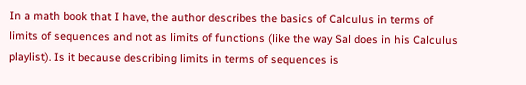In a math book that I have, the author describes the basics of Calculus in terms of limits of sequences and not as limits of functions (like the way Sal does in his Calculus playlist). Is it because describing limits in terms of sequences is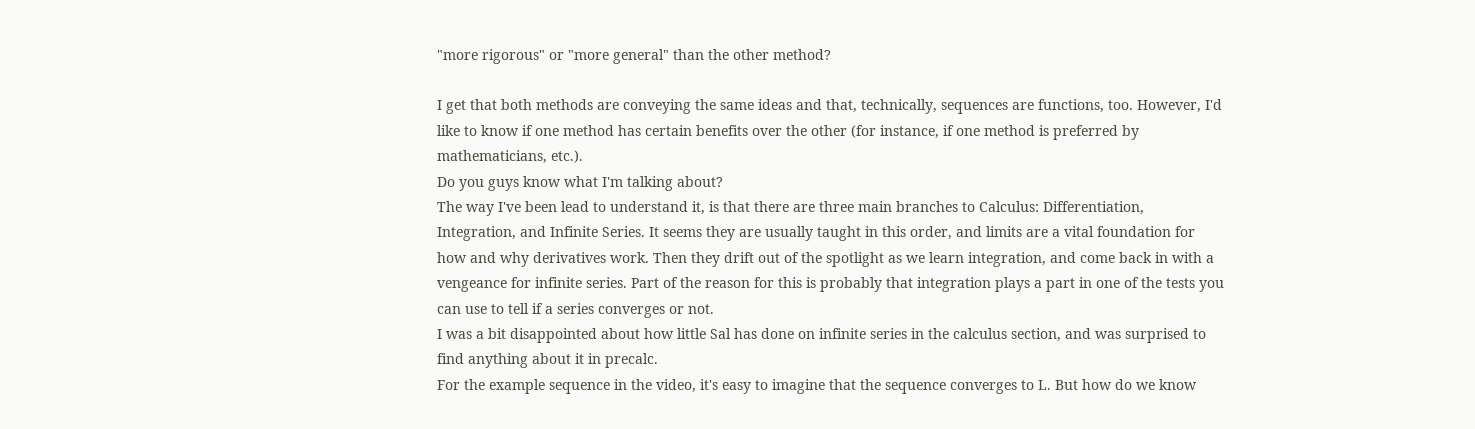"more rigorous" or "more general" than the other method?

I get that both methods are conveying the same ideas and that, technically, sequences are functions, too. However, I'd like to know if one method has certain benefits over the other (for instance, if one method is preferred by mathematicians, etc.).
Do you guys know what I'm talking about?
The way I've been lead to understand it, is that there are three main branches to Calculus: Differentiation, Integration, and Infinite Series. It seems they are usually taught in this order, and limits are a vital foundation for how and why derivatives work. Then they drift out of the spotlight as we learn integration, and come back in with a vengeance for infinite series. Part of the reason for this is probably that integration plays a part in one of the tests you can use to tell if a series converges or not.
I was a bit disappointed about how little Sal has done on infinite series in the calculus section, and was surprised to find anything about it in precalc.
For the example sequence in the video, it's easy to imagine that the sequence converges to L. But how do we know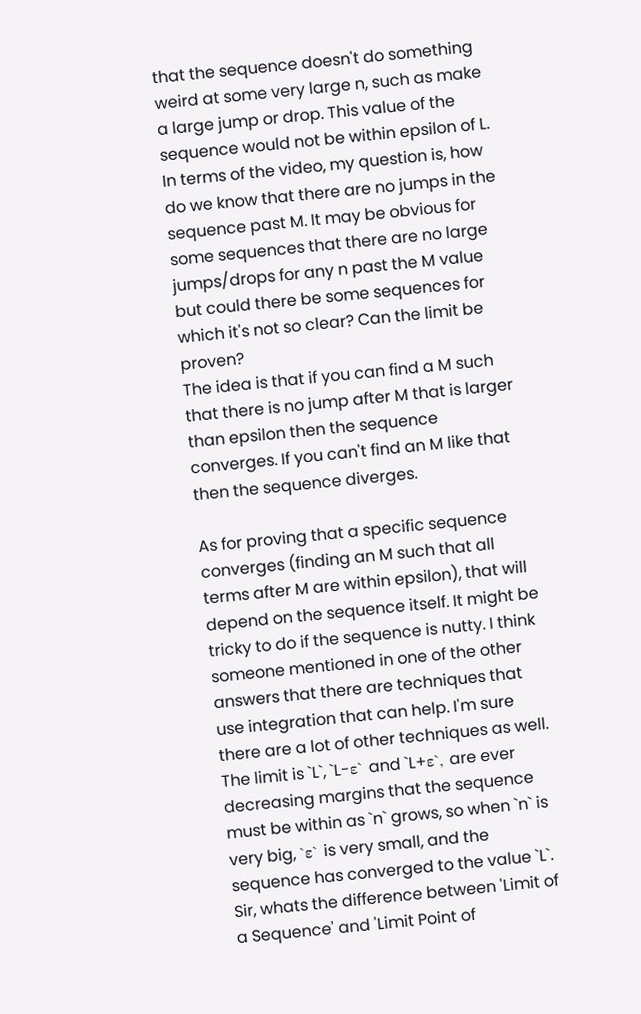that the sequence doesn't do something weird at some very large n, such as make a large jump or drop. This value of the sequence would not be within epsilon of L. In terms of the video, my question is, how do we know that there are no jumps in the sequence past M. It may be obvious for some sequences that there are no large jumps/drops for any n past the M value but could there be some sequences for which it's not so clear? Can the limit be proven?
The idea is that if you can find a M such that there is no jump after M that is larger than epsilon then the sequence converges. If you can't find an M like that then the sequence diverges.

As for proving that a specific sequence converges (finding an M such that all terms after M are within epsilon), that will depend on the sequence itself. It might be tricky to do if the sequence is nutty. I think someone mentioned in one of the other answers that there are techniques that use integration that can help. I'm sure there are a lot of other techniques as well.
The limit is `L`, `L-ε` and `L+ε`, are ever decreasing margins that the sequence must be within as `n` grows, so when `n` is very big, `ε` is very small, and the sequence has converged to the value `L`.
Sir, whats the difference between 'Limit of a Sequence' and 'Limit Point of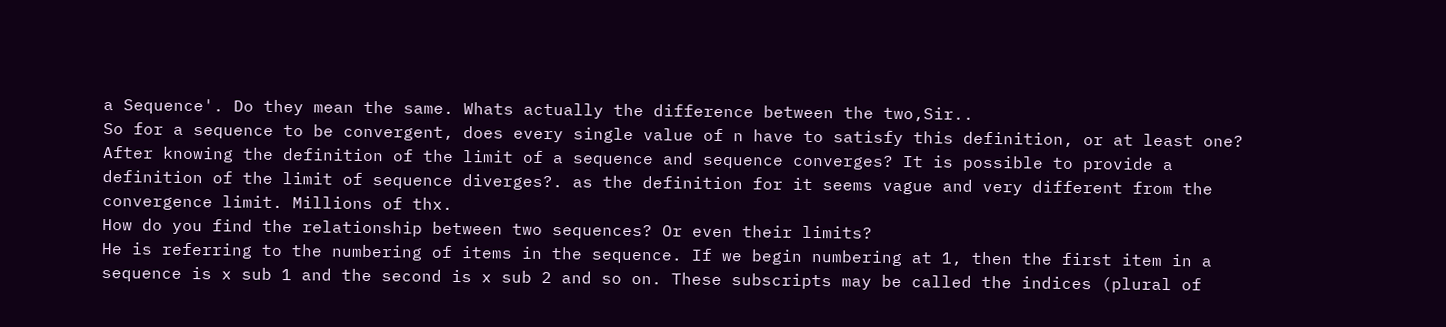a Sequence'. Do they mean the same. Whats actually the difference between the two,Sir..
So for a sequence to be convergent, does every single value of n have to satisfy this definition, or at least one?
After knowing the definition of the limit of a sequence and sequence converges? It is possible to provide a definition of the limit of sequence diverges?. as the definition for it seems vague and very different from the convergence limit. Millions of thx.
How do you find the relationship between two sequences? Or even their limits?
He is referring to the numbering of items in the sequence. If we begin numbering at 1, then the first item in a sequence is x sub 1 and the second is x sub 2 and so on. These subscripts may be called the indices (plural of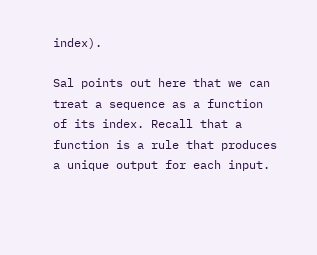index).

Sal points out here that we can treat a sequence as a function of its index. Recall that a function is a rule that produces a unique output for each input.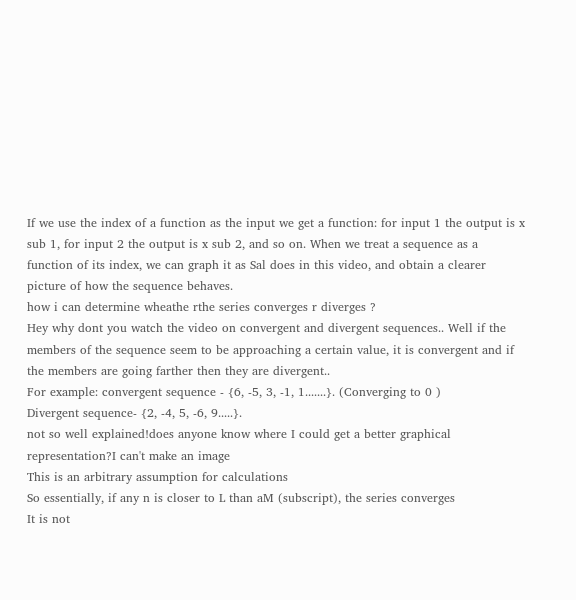If we use the index of a function as the input we get a function: for input 1 the output is x sub 1, for input 2 the output is x sub 2, and so on. When we treat a sequence as a function of its index, we can graph it as Sal does in this video, and obtain a clearer picture of how the sequence behaves.
how i can determine wheathe rthe series converges r diverges ?
Hey why dont you watch the video on convergent and divergent sequences.. Well if the members of the sequence seem to be approaching a certain value, it is convergent and if the members are going farther then they are divergent..
For example: convergent sequence - {6, -5, 3, -1, 1.......}. (Converging to 0 )
Divergent sequence- {2, -4, 5, -6, 9.....}.
not so well explained!does anyone know where I could get a better graphical representation?I can't make an image
This is an arbitrary assumption for calculations
So essentially, if any n is closer to L than aM (subscript), the series converges
It is not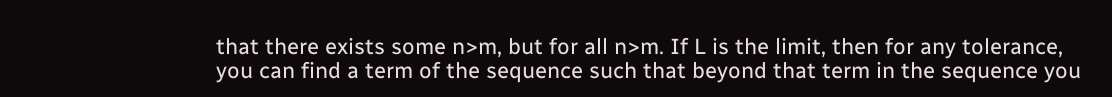that there exists some n>m, but for all n>m. If L is the limit, then for any tolerance, you can find a term of the sequence such that beyond that term in the sequence you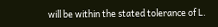will be within the stated tolerance of L.